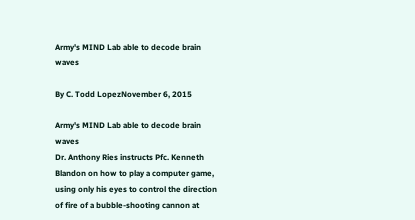Army's MIND Lab able to decode brain waves

By C. Todd LopezNovember 6, 2015

Army's MIND Lab able to decode brain waves
Dr. Anthony Ries instructs Pfc. Kenneth Blandon on how to play a computer game, using only his eyes to control the direction of fire of a bubble-shooting cannon at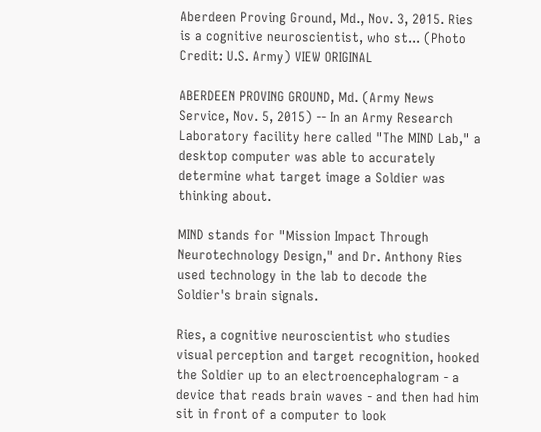Aberdeen Proving Ground, Md., Nov. 3, 2015. Ries is a cognitive neuroscientist, who st... (Photo Credit: U.S. Army) VIEW ORIGINAL

ABERDEEN PROVING GROUND, Md. (Army News Service, Nov. 5, 2015) -- In an Army Research Laboratory facility here called "The MIND Lab," a desktop computer was able to accurately determine what target image a Soldier was thinking about.

MIND stands for "Mission Impact Through Neurotechnology Design," and Dr. Anthony Ries used technology in the lab to decode the Soldier's brain signals.

Ries, a cognitive neuroscientist who studies visual perception and target recognition, hooked the Soldier up to an electroencephalogram - a device that reads brain waves - and then had him sit in front of a computer to look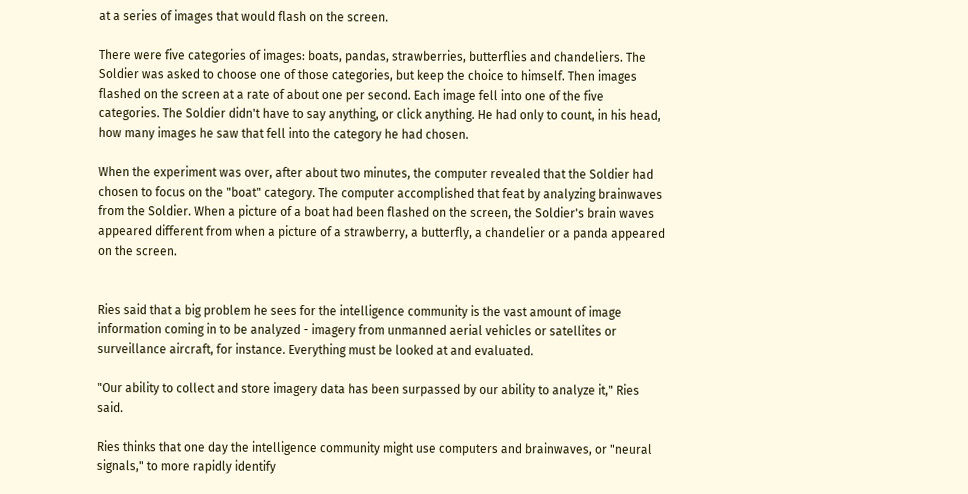at a series of images that would flash on the screen.

There were five categories of images: boats, pandas, strawberries, butterflies and chandeliers. The Soldier was asked to choose one of those categories, but keep the choice to himself. Then images flashed on the screen at a rate of about one per second. Each image fell into one of the five categories. The Soldier didn't have to say anything, or click anything. He had only to count, in his head, how many images he saw that fell into the category he had chosen.

When the experiment was over, after about two minutes, the computer revealed that the Soldier had chosen to focus on the "boat" category. The computer accomplished that feat by analyzing brainwaves from the Soldier. When a picture of a boat had been flashed on the screen, the Soldier's brain waves appeared different from when a picture of a strawberry, a butterfly, a chandelier or a panda appeared on the screen.


Ries said that a big problem he sees for the intelligence community is the vast amount of image information coming in to be analyzed - imagery from unmanned aerial vehicles or satellites or surveillance aircraft, for instance. Everything must be looked at and evaluated.

"Our ability to collect and store imagery data has been surpassed by our ability to analyze it," Ries said.

Ries thinks that one day the intelligence community might use computers and brainwaves, or "neural signals," to more rapidly identify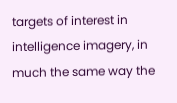targets of interest in intelligence imagery, in much the same way the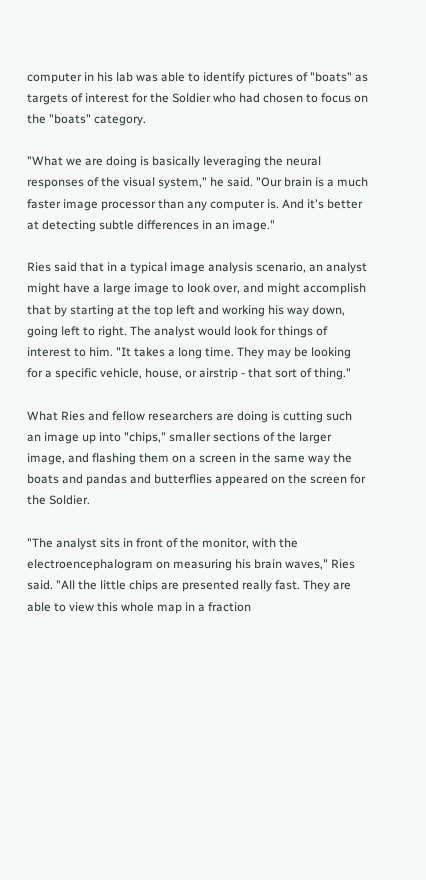computer in his lab was able to identify pictures of "boats" as targets of interest for the Soldier who had chosen to focus on the "boats" category.

"What we are doing is basically leveraging the neural responses of the visual system," he said. "Our brain is a much faster image processor than any computer is. And it's better at detecting subtle differences in an image."

Ries said that in a typical image analysis scenario, an analyst might have a large image to look over, and might accomplish that by starting at the top left and working his way down, going left to right. The analyst would look for things of interest to him. "It takes a long time. They may be looking for a specific vehicle, house, or airstrip - that sort of thing."

What Ries and fellow researchers are doing is cutting such an image up into "chips," smaller sections of the larger image, and flashing them on a screen in the same way the boats and pandas and butterflies appeared on the screen for the Soldier.

"The analyst sits in front of the monitor, with the electroencephalogram on measuring his brain waves," Ries said. "All the little chips are presented really fast. They are able to view this whole map in a fraction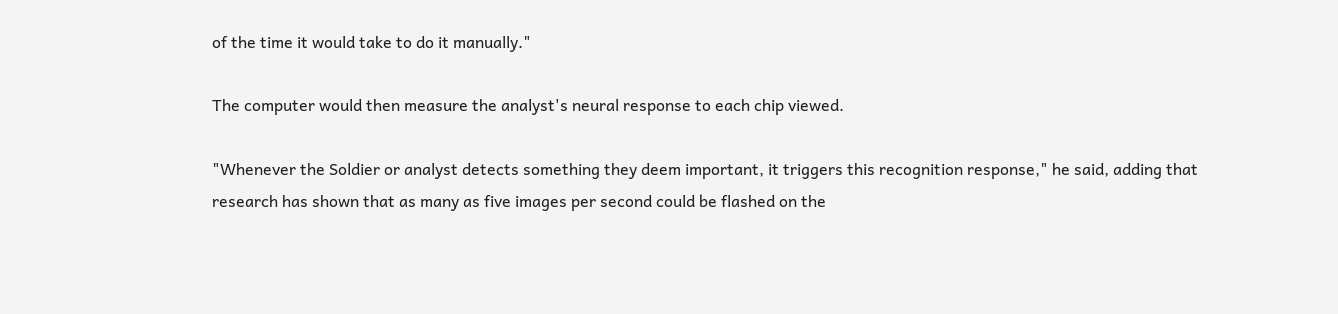of the time it would take to do it manually."

The computer would then measure the analyst's neural response to each chip viewed.

"Whenever the Soldier or analyst detects something they deem important, it triggers this recognition response," he said, adding that research has shown that as many as five images per second could be flashed on the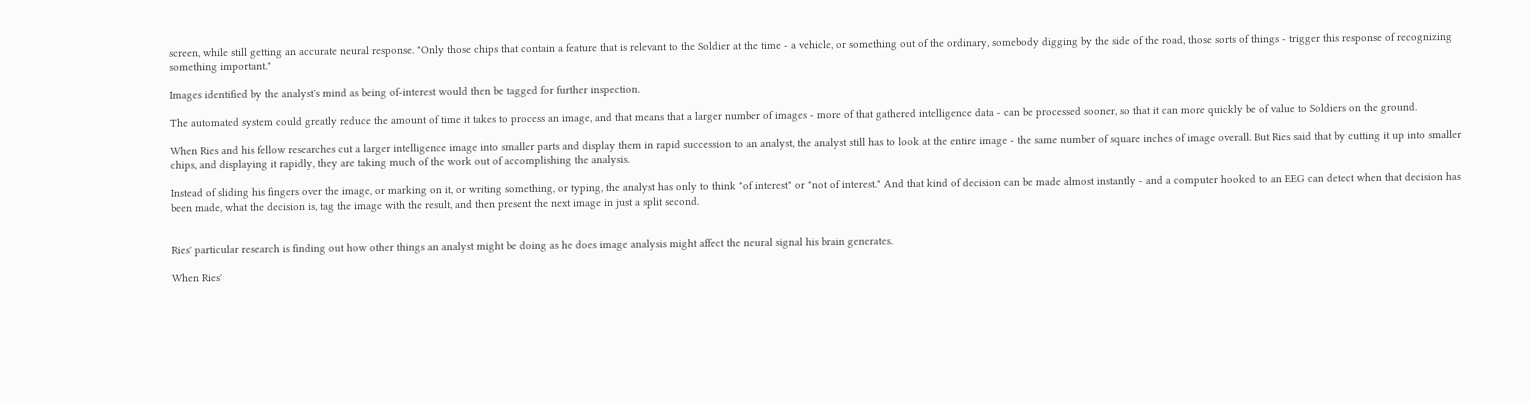screen, while still getting an accurate neural response. "Only those chips that contain a feature that is relevant to the Soldier at the time - a vehicle, or something out of the ordinary, somebody digging by the side of the road, those sorts of things - trigger this response of recognizing something important."

Images identified by the analyst's mind as being of-interest would then be tagged for further inspection.

The automated system could greatly reduce the amount of time it takes to process an image, and that means that a larger number of images - more of that gathered intelligence data - can be processed sooner, so that it can more quickly be of value to Soldiers on the ground.

When Ries and his fellow researches cut a larger intelligence image into smaller parts and display them in rapid succession to an analyst, the analyst still has to look at the entire image - the same number of square inches of image overall. But Ries said that by cutting it up into smaller chips, and displaying it rapidly, they are taking much of the work out of accomplishing the analysis.

Instead of sliding his fingers over the image, or marking on it, or writing something, or typing, the analyst has only to think "of interest" or "not of interest." And that kind of decision can be made almost instantly - and a computer hooked to an EEG can detect when that decision has been made, what the decision is, tag the image with the result, and then present the next image in just a split second.


Ries' particular research is finding out how other things an analyst might be doing as he does image analysis might affect the neural signal his brain generates.

When Ries'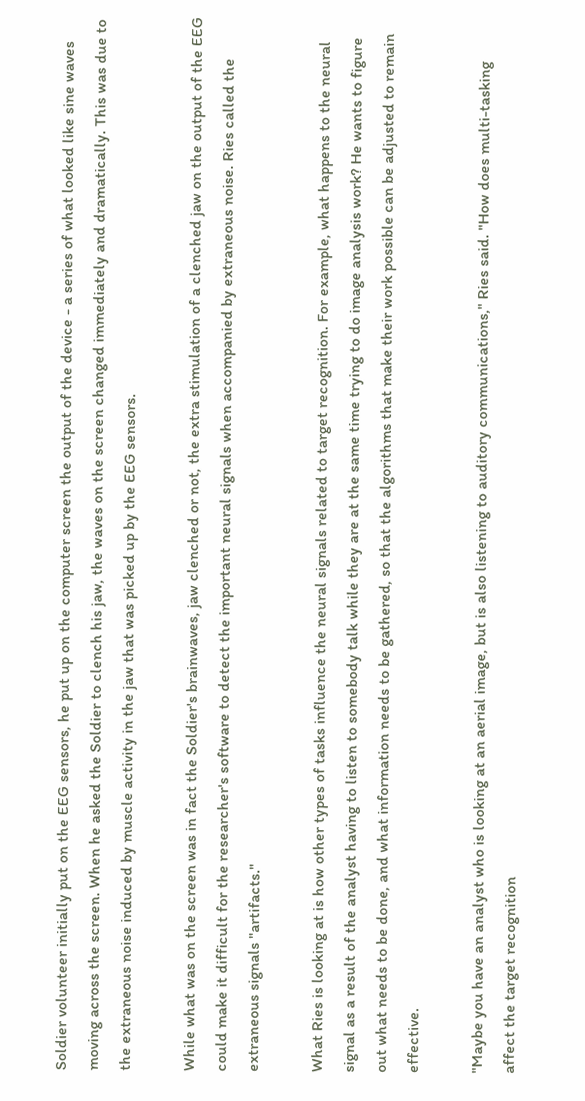Soldier volunteer initially put on the EEG sensors, he put up on the computer screen the output of the device - a series of what looked like sine waves moving across the screen. When he asked the Soldier to clench his jaw, the waves on the screen changed immediately and dramatically. This was due to the extraneous noise induced by muscle activity in the jaw that was picked up by the EEG sensors.

While what was on the screen was in fact the Soldier's brainwaves, jaw clenched or not, the extra stimulation of a clenched jaw on the output of the EEG could make it difficult for the researcher's software to detect the important neural signals when accompanied by extraneous noise. Ries called the extraneous signals "artifacts."

What Ries is looking at is how other types of tasks influence the neural signals related to target recognition. For example, what happens to the neural signal as a result of the analyst having to listen to somebody talk while they are at the same time trying to do image analysis work? He wants to figure out what needs to be done, and what information needs to be gathered, so that the algorithms that make their work possible can be adjusted to remain effective.

"Maybe you have an analyst who is looking at an aerial image, but is also listening to auditory communications," Ries said. "How does multi-tasking affect the target recognition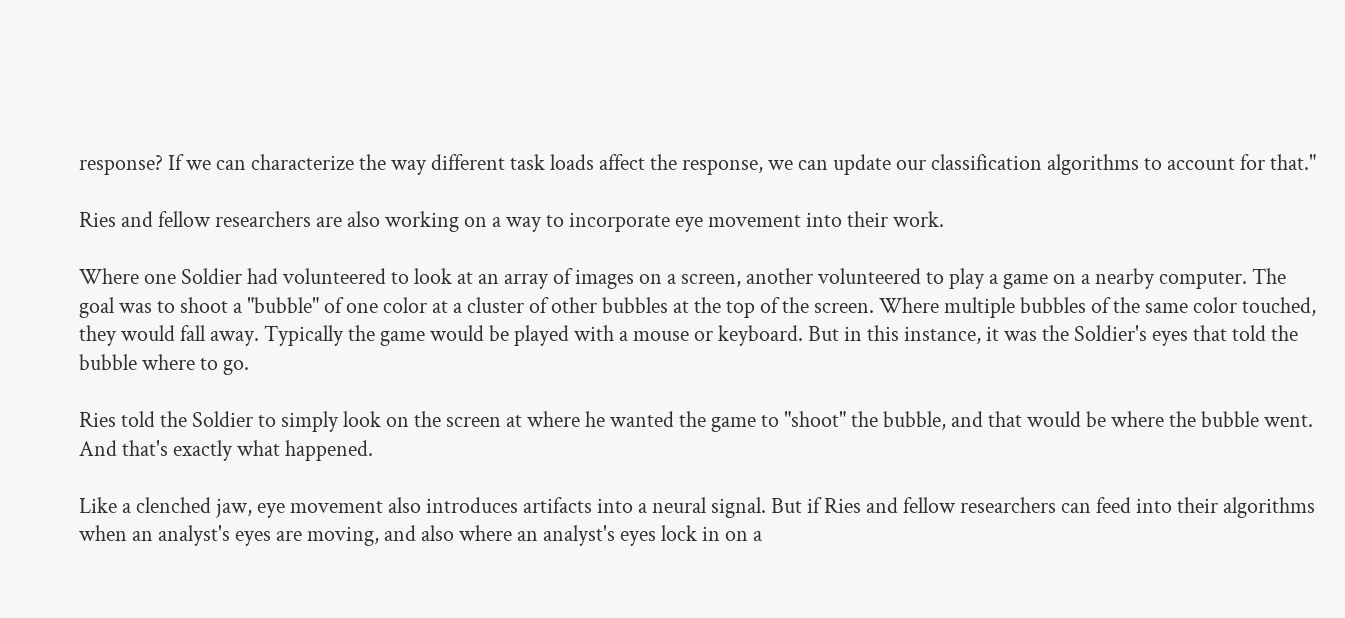response? If we can characterize the way different task loads affect the response, we can update our classification algorithms to account for that."

Ries and fellow researchers are also working on a way to incorporate eye movement into their work.

Where one Soldier had volunteered to look at an array of images on a screen, another volunteered to play a game on a nearby computer. The goal was to shoot a "bubble" of one color at a cluster of other bubbles at the top of the screen. Where multiple bubbles of the same color touched, they would fall away. Typically the game would be played with a mouse or keyboard. But in this instance, it was the Soldier's eyes that told the bubble where to go.

Ries told the Soldier to simply look on the screen at where he wanted the game to "shoot" the bubble, and that would be where the bubble went. And that's exactly what happened.

Like a clenched jaw, eye movement also introduces artifacts into a neural signal. But if Ries and fellow researchers can feed into their algorithms when an analyst's eyes are moving, and also where an analyst's eyes lock in on a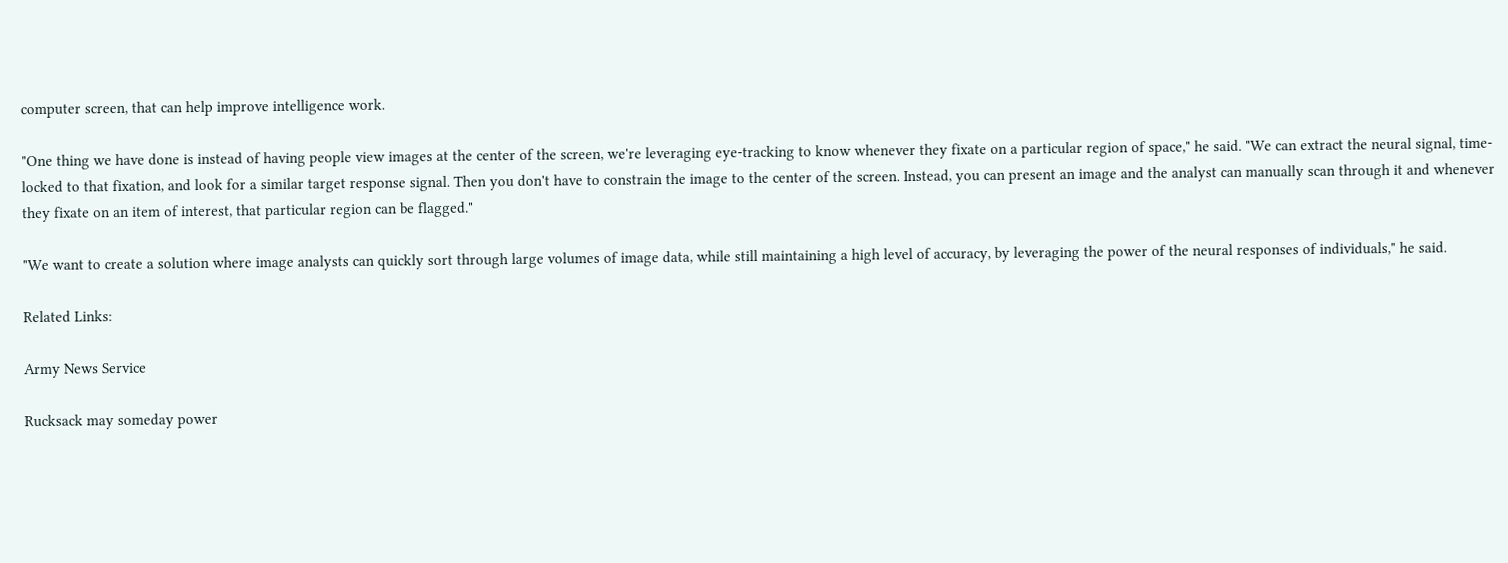computer screen, that can help improve intelligence work.

"One thing we have done is instead of having people view images at the center of the screen, we're leveraging eye-tracking to know whenever they fixate on a particular region of space," he said. "We can extract the neural signal, time-locked to that fixation, and look for a similar target response signal. Then you don't have to constrain the image to the center of the screen. Instead, you can present an image and the analyst can manually scan through it and whenever they fixate on an item of interest, that particular region can be flagged."

"We want to create a solution where image analysts can quickly sort through large volumes of image data, while still maintaining a high level of accuracy, by leveraging the power of the neural responses of individuals," he said.

Related Links:

Army News Service

Rucksack may someday power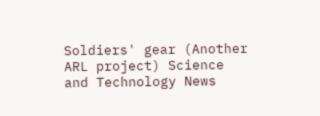Soldiers' gear (Another ARL project) Science and Technology News